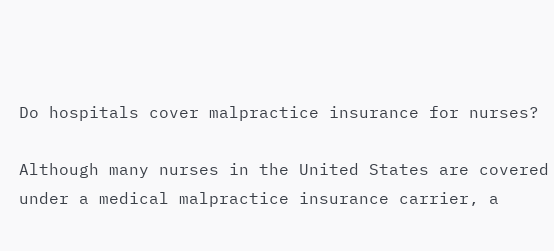Do hospitals cover malpractice insurance for nurses?

Although many nurses in the United States are covered under a medical malpractice insurance carrier, a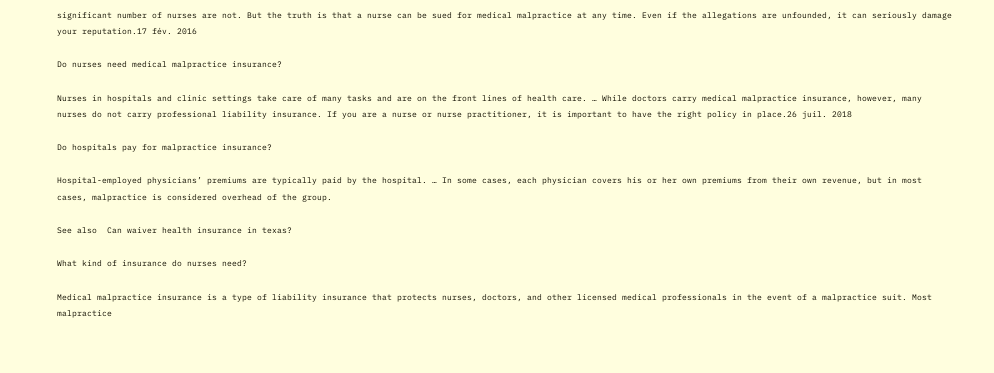significant number of nurses are not. But the truth is that a nurse can be sued for medical malpractice at any time. Even if the allegations are unfounded, it can seriously damage your reputation.17 fév. 2016

Do nurses need medical malpractice insurance?

Nurses in hospitals and clinic settings take care of many tasks and are on the front lines of health care. … While doctors carry medical malpractice insurance, however, many nurses do not carry professional liability insurance. If you are a nurse or nurse practitioner, it is important to have the right policy in place.26 juil. 2018

Do hospitals pay for malpractice insurance?

Hospital-employed physicians’ premiums are typically paid by the hospital. … In some cases, each physician covers his or her own premiums from their own revenue, but in most cases, malpractice is considered overhead of the group.

See also  Can waiver health insurance in texas?

What kind of insurance do nurses need?

Medical malpractice insurance is a type of liability insurance that protects nurses, doctors, and other licensed medical professionals in the event of a malpractice suit. Most malpractice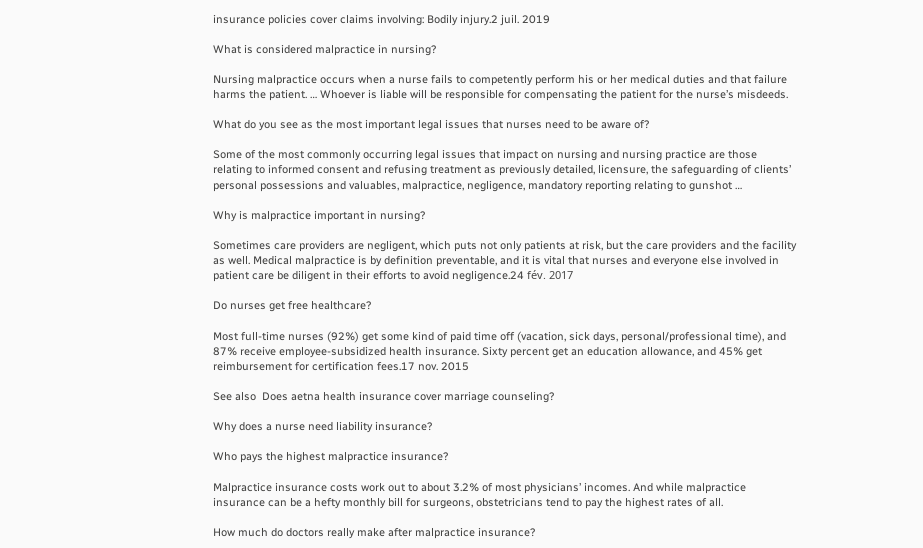insurance policies cover claims involving: Bodily injury.2 juil. 2019

What is considered malpractice in nursing?

Nursing malpractice occurs when a nurse fails to competently perform his or her medical duties and that failure harms the patient. … Whoever is liable will be responsible for compensating the patient for the nurse’s misdeeds.

What do you see as the most important legal issues that nurses need to be aware of?

Some of the most commonly occurring legal issues that impact on nursing and nursing practice are those relating to informed consent and refusing treatment as previously detailed, licensure, the safeguarding of clients’ personal possessions and valuables, malpractice, negligence, mandatory reporting relating to gunshot …

Why is malpractice important in nursing?

Sometimes care providers are negligent, which puts not only patients at risk, but the care providers and the facility as well. Medical malpractice is by definition preventable, and it is vital that nurses and everyone else involved in patient care be diligent in their efforts to avoid negligence.24 fév. 2017

Do nurses get free healthcare?

Most full-time nurses (92%) get some kind of paid time off (vacation, sick days, personal/professional time), and 87% receive employee-subsidized health insurance. Sixty percent get an education allowance, and 45% get reimbursement for certification fees.17 nov. 2015

See also  Does aetna health insurance cover marriage counseling?

Why does a nurse need liability insurance?

Who pays the highest malpractice insurance?

Malpractice insurance costs work out to about 3.2% of most physicians’ incomes. And while malpractice insurance can be a hefty monthly bill for surgeons, obstetricians tend to pay the highest rates of all.

How much do doctors really make after malpractice insurance?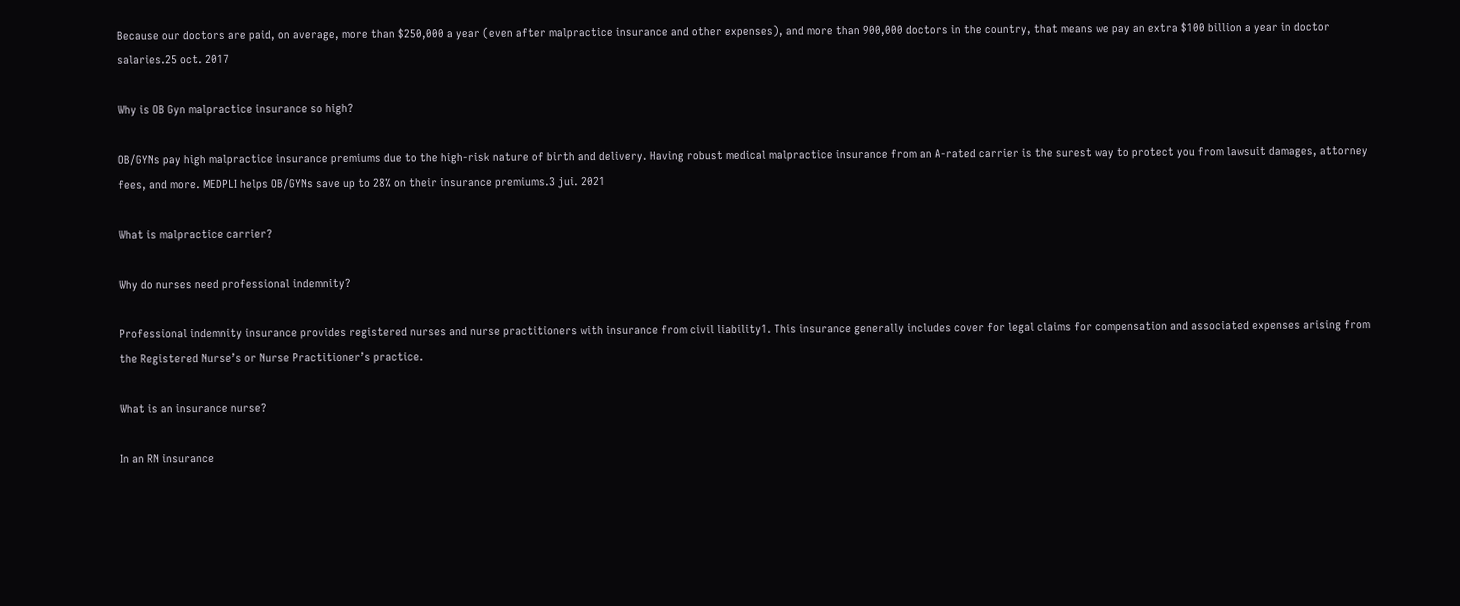Because our doctors are paid, on average, more than $250,000 a year (even after malpractice insurance and other expenses), and more than 900,000 doctors in the country, that means we pay an extra $100 billion a year in doctor salaries.25 oct. 2017

Why is OB Gyn malpractice insurance so high?

OB/GYNs pay high malpractice insurance premiums due to the high-risk nature of birth and delivery. Having robust medical malpractice insurance from an A-rated carrier is the surest way to protect you from lawsuit damages, attorney fees, and more. MEDPLI helps OB/GYNs save up to 28% on their insurance premiums.3 jui. 2021

What is malpractice carrier?

Why do nurses need professional indemnity?

Professional indemnity insurance provides registered nurses and nurse practitioners with insurance from civil liability1. This insurance generally includes cover for legal claims for compensation and associated expenses arising from the Registered Nurse’s or Nurse Practitioner’s practice.

What is an insurance nurse?

In an RN insurance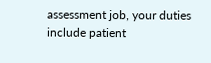assessment job, your duties include patient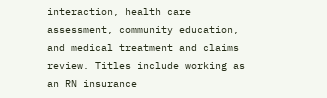interaction, health care assessment, community education, and medical treatment and claims review. Titles include working as an RN insurance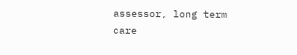assessor, long term care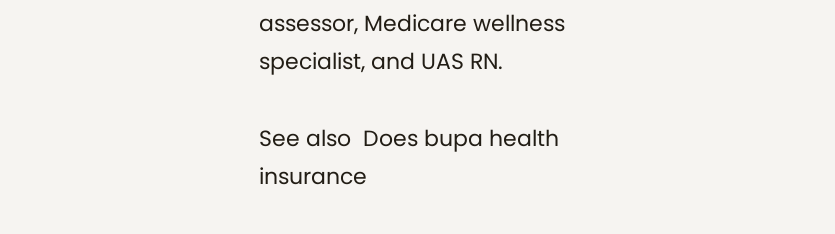assessor, Medicare wellness specialist, and UAS RN.

See also  Does bupa health insurance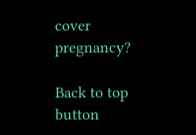cover pregnancy?

Back to top button